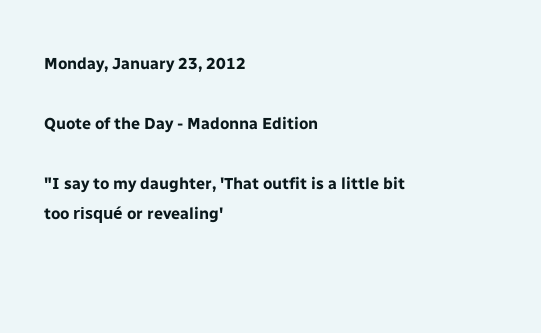Monday, January 23, 2012

Quote of the Day - Madonna Edition

"I say to my daughter, 'That outfit is a little bit too risqué or revealing'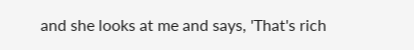and she looks at me and says, 'That's rich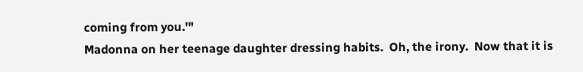coming from you.'"
Madonna on her teenage daughter dressing habits.  Oh, the irony.  Now that it is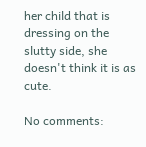her child that is dressing on the slutty side, she doesn't think it is as cute.

No comments: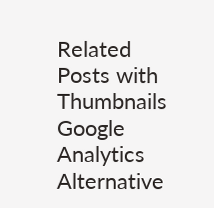Related Posts with Thumbnails
Google Analytics Alternative